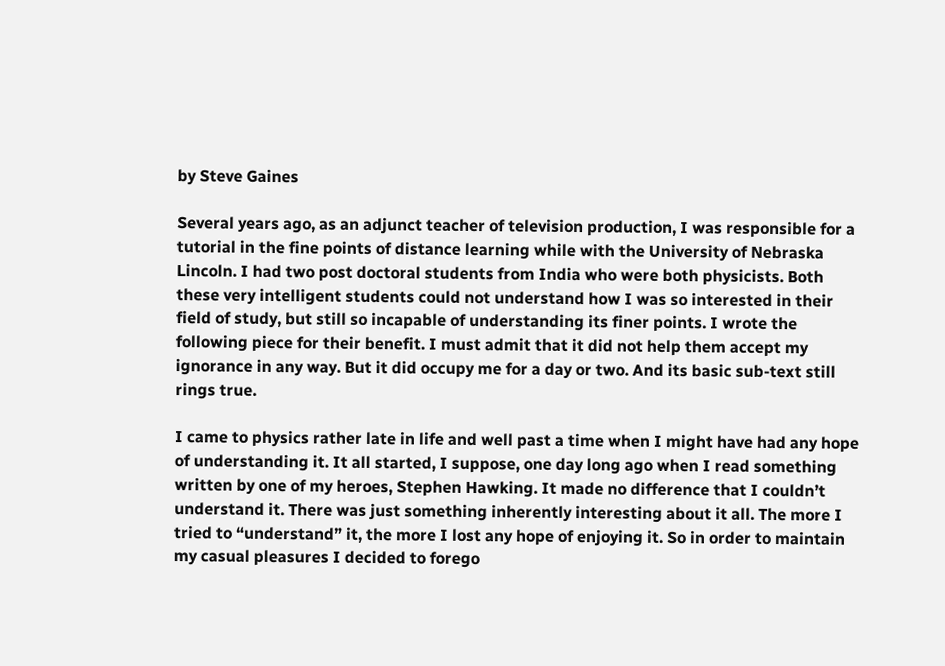by Steve Gaines

Several years ago, as an adjunct teacher of television production, I was responsible for a tutorial in the fine points of distance learning while with the University of Nebraska Lincoln. I had two post doctoral students from India who were both physicists. Both these very intelligent students could not understand how I was so interested in their field of study, but still so incapable of understanding its finer points. I wrote the following piece for their benefit. I must admit that it did not help them accept my ignorance in any way. But it did occupy me for a day or two. And its basic sub-text still rings true.

I came to physics rather late in life and well past a time when I might have had any hope of understanding it. It all started, I suppose, one day long ago when I read something written by one of my heroes, Stephen Hawking. It made no difference that I couldn’t understand it. There was just something inherently interesting about it all. The more I tried to “understand” it, the more I lost any hope of enjoying it. So in order to maintain my casual pleasures I decided to forego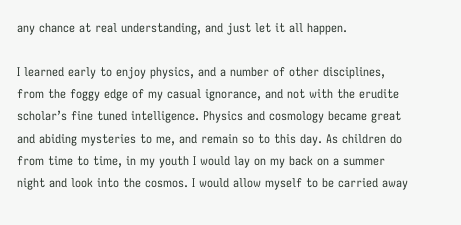any chance at real understanding, and just let it all happen.

I learned early to enjoy physics, and a number of other disciplines, from the foggy edge of my casual ignorance, and not with the erudite scholar’s fine tuned intelligence. Physics and cosmology became great and abiding mysteries to me, and remain so to this day. As children do from time to time, in my youth I would lay on my back on a summer night and look into the cosmos. I would allow myself to be carried away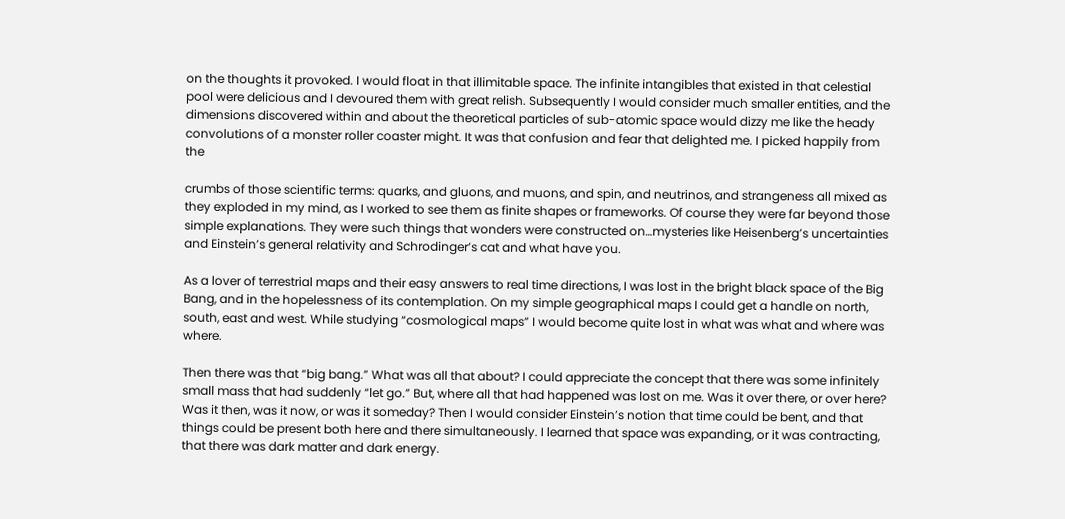on the thoughts it provoked. I would float in that illimitable space. The infinite intangibles that existed in that celestial pool were delicious and I devoured them with great relish. Subsequently I would consider much smaller entities, and the dimensions discovered within and about the theoretical particles of sub-atomic space would dizzy me like the heady convolutions of a monster roller coaster might. It was that confusion and fear that delighted me. I picked happily from the

crumbs of those scientific terms: quarks, and gluons, and muons, and spin, and neutrinos, and strangeness all mixed as they exploded in my mind, as I worked to see them as finite shapes or frameworks. Of course they were far beyond those simple explanations. They were such things that wonders were constructed on…mysteries like Heisenberg’s uncertainties and Einstein’s general relativity and Schrodinger’s cat and what have you.

As a lover of terrestrial maps and their easy answers to real time directions, I was lost in the bright black space of the Big Bang, and in the hopelessness of its contemplation. On my simple geographical maps I could get a handle on north, south, east and west. While studying “cosmological maps” I would become quite lost in what was what and where was where.

Then there was that “big bang.” What was all that about? I could appreciate the concept that there was some infinitely small mass that had suddenly “let go.” But, where all that had happened was lost on me. Was it over there, or over here? Was it then, was it now, or was it someday? Then I would consider Einstein’s notion that time could be bent, and that things could be present both here and there simultaneously. I learned that space was expanding, or it was contracting, that there was dark matter and dark energy.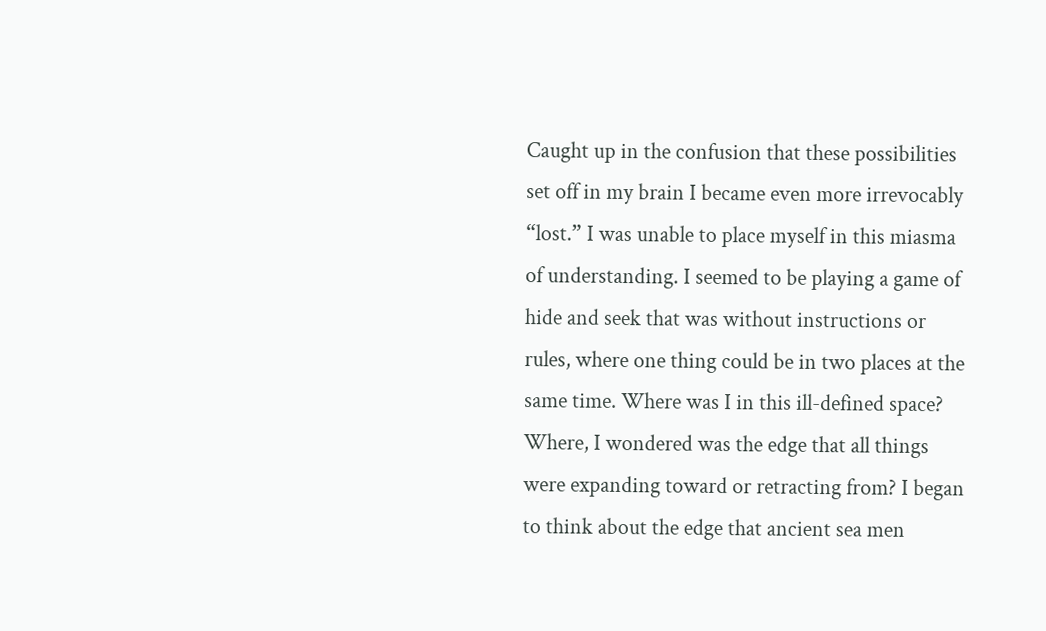Caught up in the confusion that these possibilities set off in my brain I became even more irrevocably “lost.” I was unable to place myself in this miasma of understanding. I seemed to be playing a game of hide and seek that was without instructions or rules, where one thing could be in two places at the same time. Where was I in this ill-defined space? Where, I wondered was the edge that all things were expanding toward or retracting from? I began to think about the edge that ancient sea men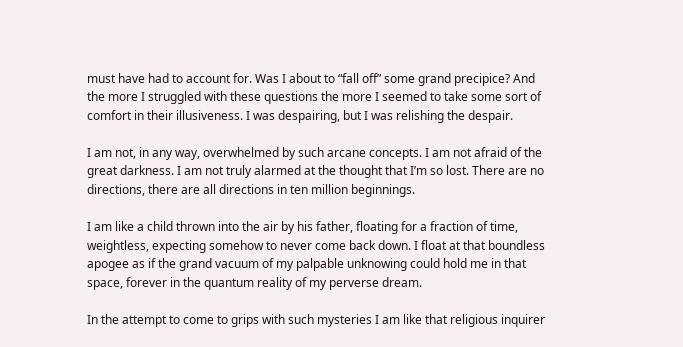must have had to account for. Was I about to “fall off” some grand precipice? And the more I struggled with these questions the more I seemed to take some sort of comfort in their illusiveness. I was despairing, but I was relishing the despair.

I am not, in any way, overwhelmed by such arcane concepts. I am not afraid of the great darkness. I am not truly alarmed at the thought that I’m so lost. There are no directions, there are all directions in ten million beginnings.

I am like a child thrown into the air by his father, floating for a fraction of time, weightless, expecting somehow to never come back down. I float at that boundless apogee as if the grand vacuum of my palpable unknowing could hold me in that space, forever in the quantum reality of my perverse dream.

In the attempt to come to grips with such mysteries I am like that religious inquirer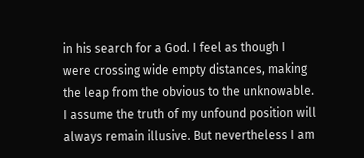in his search for a God. I feel as though I were crossing wide empty distances, making the leap from the obvious to the unknowable. I assume the truth of my unfound position will always remain illusive. But nevertheless I am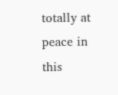totally at peace in this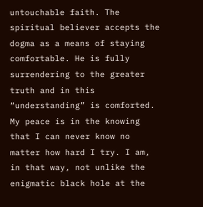untouchable faith. The spiritual believer accepts the dogma as a means of staying comfortable. He is fully surrendering to the greater truth and in this “understanding” is comforted. My peace is in the knowing that I can never know no matter how hard I try. I am, in that way, not unlike the enigmatic black hole at the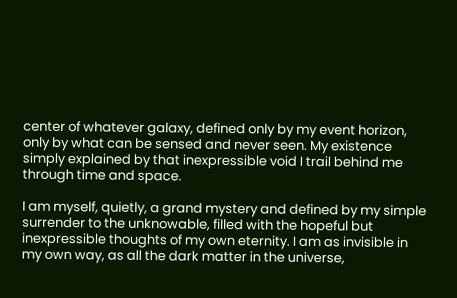center of whatever galaxy, defined only by my event horizon, only by what can be sensed and never seen. My existence simply explained by that inexpressible void I trail behind me through time and space.

I am myself, quietly, a grand mystery and defined by my simple surrender to the unknowable, filled with the hopeful but inexpressible thoughts of my own eternity. I am as invisible in my own way, as all the dark matter in the universe,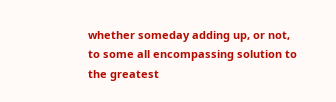whether someday adding up, or not, to some all encompassing solution to the greatest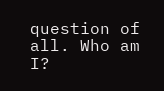question of all. Who am I?